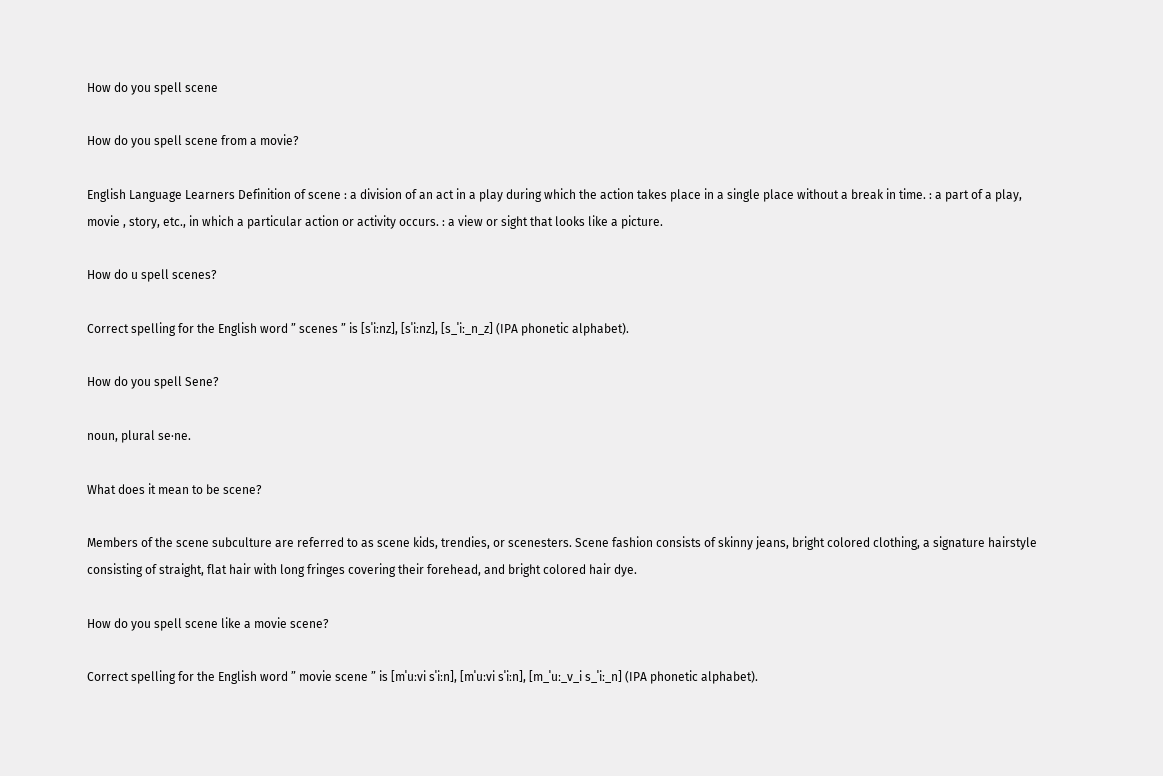How do you spell scene

How do you spell scene from a movie?

English Language Learners Definition of scene : a division of an act in a play during which the action takes place in a single place without a break in time. : a part of a play, movie , story, etc., in which a particular action or activity occurs. : a view or sight that looks like a picture.

How do u spell scenes?

Correct spelling for the English word ” scenes ” is [sˈiːnz], [sˈiːnz], [s_ˈiː_n_z] (IPA phonetic alphabet).

How do you spell Sene?

noun, plural se·ne.

What does it mean to be scene?

Members of the scene subculture are referred to as scene kids, trendies, or scenesters. Scene fashion consists of skinny jeans, bright colored clothing, a signature hairstyle consisting of straight, flat hair with long fringes covering their forehead, and bright colored hair dye.

How do you spell scene like a movie scene?

Correct spelling for the English word ” movie scene ” is [mˈuːvi sˈiːn], [mˈuːvi sˈiːn], [m_ˈuː_v_i s_ˈiː_n] (IPA phonetic alphabet).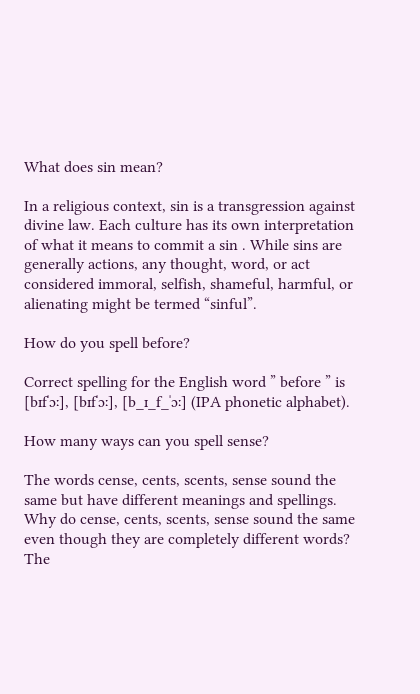What does sin mean?

In a religious context, sin is a transgression against divine law. Each culture has its own interpretation of what it means to commit a sin . While sins are generally actions, any thought, word, or act considered immoral, selfish, shameful, harmful, or alienating might be termed “sinful”.

How do you spell before?

Correct spelling for the English word ” before ” is [bɪfˈɔː], [bɪfˈɔː], [b_ɪ_f_ˈɔː] (IPA phonetic alphabet).

How many ways can you spell sense?

The words cense, cents, scents, sense sound the same but have different meanings and spellings. Why do cense, cents, scents, sense sound the same even though they are completely different words? The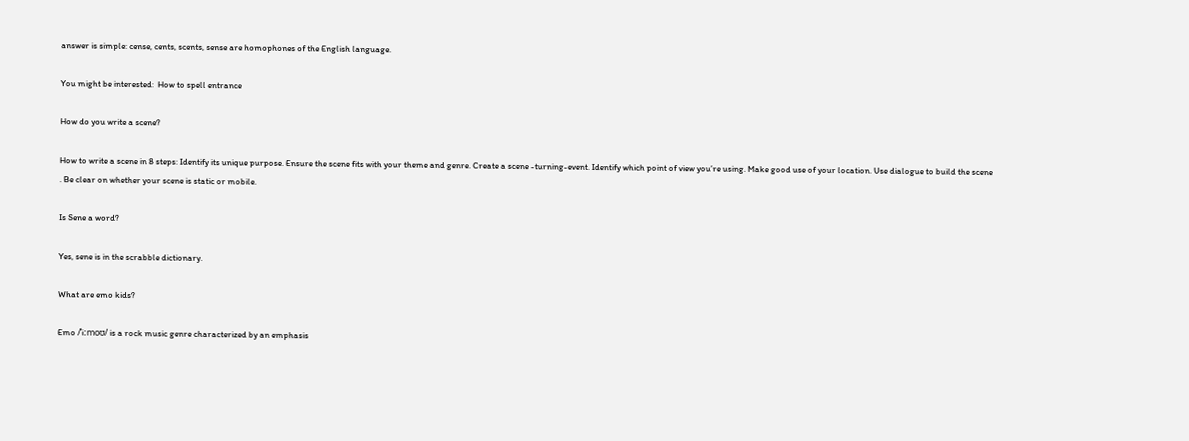answer is simple: cense, cents, scents, sense are homophones of the English language.

You might be interested:  How to spell entrance

How do you write a scene?

How to write a scene in 8 steps: Identify its unique purpose. Ensure the scene fits with your theme and genre. Create a scene -turning-event. Identify which point of view you’re using. Make good use of your location. Use dialogue to build the scene . Be clear on whether your scene is static or mobile.

Is Sene a word?

Yes, sene is in the scrabble dictionary.

What are emo kids?

Emo /ˈiːmoʊ/ is a rock music genre characterized by an emphasis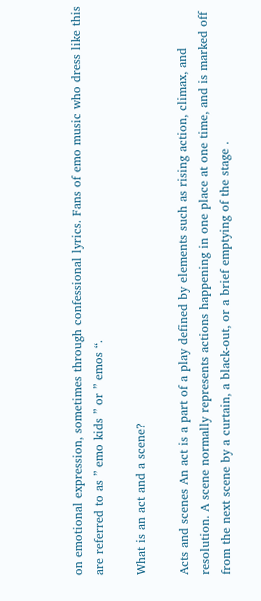on emotional expression, sometimes through confessional lyrics. Fans of emo music who dress like this are referred to as ” emo kids ” or ” emos “.

What is an act and a scene?

Acts and scenes An act is a part of a play defined by elements such as rising action, climax, and resolution. A scene normally represents actions happening in one place at one time, and is marked off from the next scene by a curtain, a black-out, or a brief emptying of the stage .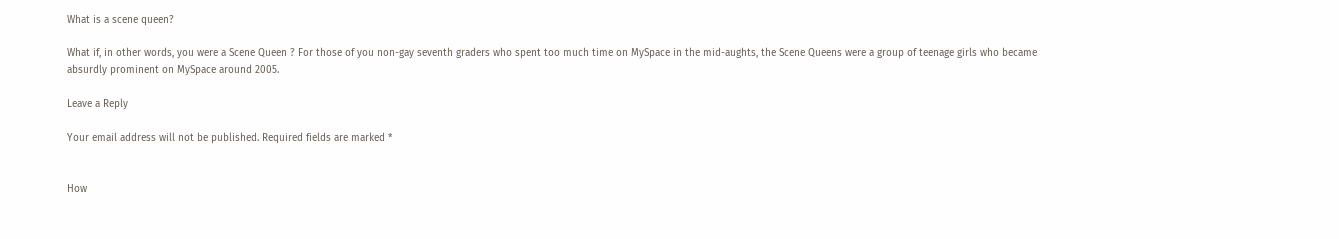What is a scene queen?

What if, in other words, you were a Scene Queen ? For those of you non-gay seventh graders who spent too much time on MySpace in the mid-aughts, the Scene Queens were a group of teenage girls who became absurdly prominent on MySpace around 2005.

Leave a Reply

Your email address will not be published. Required fields are marked *


How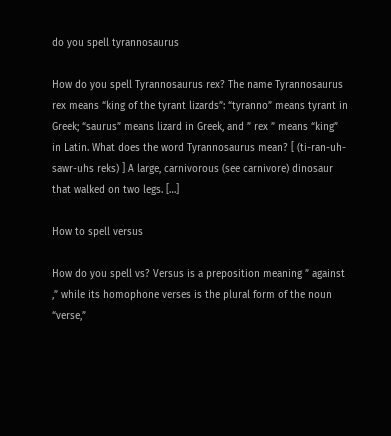do you spell tyrannosaurus

How do you spell Tyrannosaurus rex? The name Tyrannosaurus rex means “king of the tyrant lizards”: “tyranno” means tyrant in Greek; “saurus” means lizard in Greek, and ” rex ” means “king” in Latin. What does the word Tyrannosaurus mean? [ (ti-ran-uh-sawr-uhs reks) ] A large, carnivorous (see carnivore) dinosaur that walked on two legs. […]

How to spell versus

How do you spell vs? Versus is a preposition meaning ” against ,” while its homophone verses is the plural form of the noun “verse,”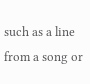such as a line from a song or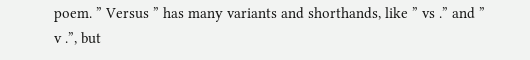poem. ” Versus ” has many variants and shorthands, like ” vs .” and ” v .”, but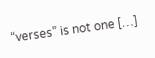“verses” is not one […]